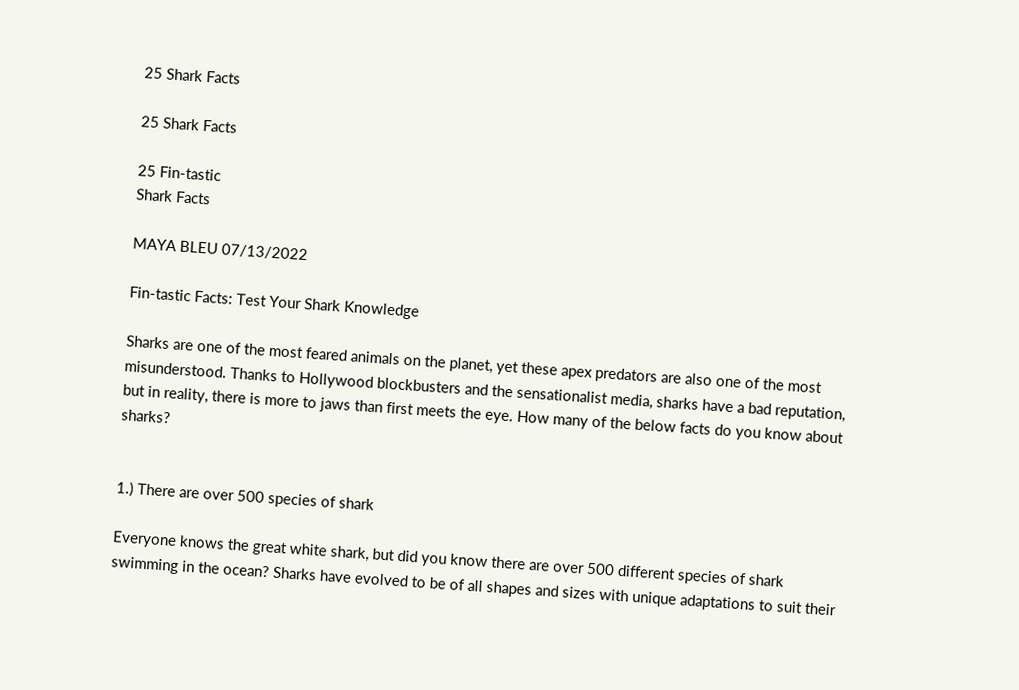25 Shark Facts

25 Shark Facts

25 Fin-tastic
Shark Facts

MAYA BLEU 07/13/2022

Fin-tastic Facts: Test Your Shark Knowledge

Sharks are one of the most feared animals on the planet, yet these apex predators are also one of the most misunderstood. Thanks to Hollywood blockbusters and the sensationalist media, sharks have a bad reputation, but in reality, there is more to jaws than first meets the eye. How many of the below facts do you know about sharks?


1.) There are over 500 species of shark

Everyone knows the great white shark, but did you know there are over 500 different species of shark swimming in the ocean? Sharks have evolved to be of all shapes and sizes with unique adaptations to suit their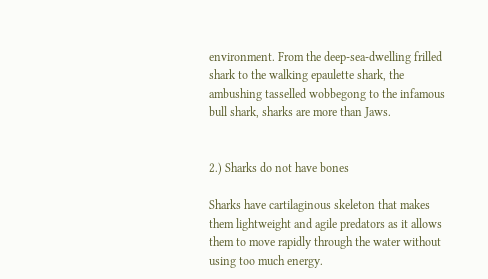environment. From the deep-sea-dwelling frilled shark to the walking epaulette shark, the ambushing tasselled wobbegong to the infamous bull shark, sharks are more than Jaws.


2.) Sharks do not have bones

Sharks have cartilaginous skeleton that makes them lightweight and agile predators as it allows them to move rapidly through the water without using too much energy.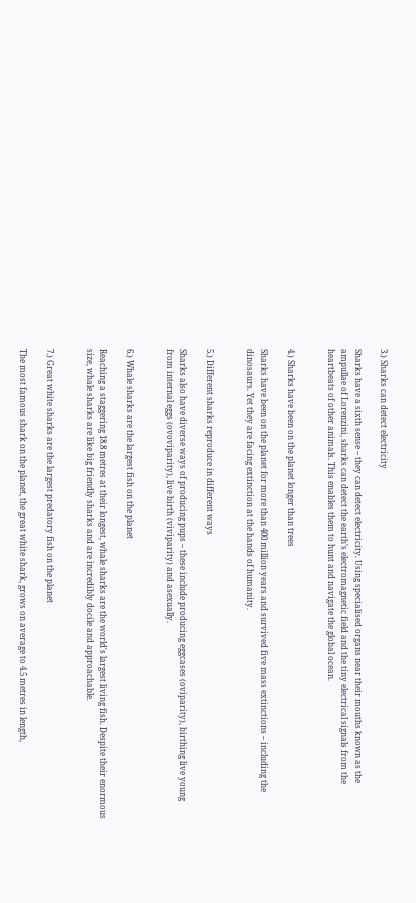3.) Sharks can detect electricity

Sharks have a sixth sense – they can detect electricity. Using specialised organs near their mouths known as the ampullae of Lorenzini, sharks can detect the earth’s electromagnetic field and the tiny electrical signals from the heartbeats of other animals. This enables them to hunt and navigate the global ocean.


4.) Sharks have been on the planet longer than trees

Sharks have been on the planet for more than 400 million years and survived five mass extinctions – including the dinosaurs. Yet they are facing extinction at the hands of humanity.


5.) Different sharks reproduce in different ways

Sharks also have diverse ways of producing pups – these include producing eggcases (oviparity), birthing live young from internal eggs (ovoviparity), live birth (viviparity) and asexually.


6.) Whale sharks are the largest fish on the planet

Reaching a staggering 18.8 metres at their longest, whale sharks are the world's largest living fish. Despite their enormous size, whale sharks are like big friendly sharks and are incredibly docile and approachable.


7.) Great white sharks are the largest predatory fish on the planet

The most famous shark on the planet, the great white shark, grows on average to 4.5 metres in length,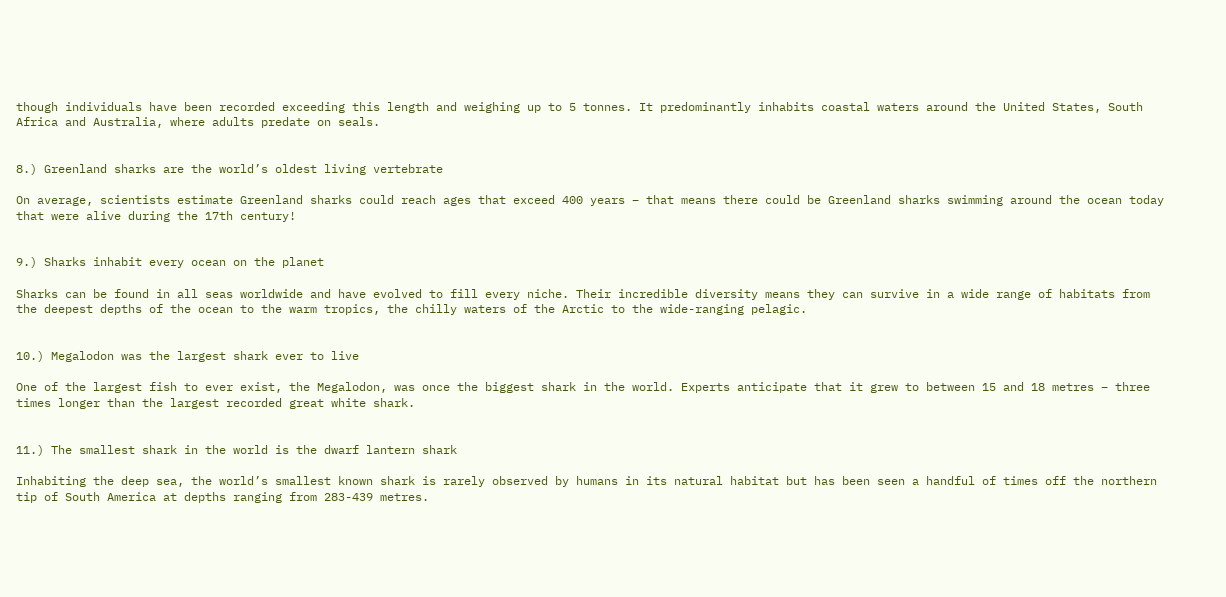though individuals have been recorded exceeding this length and weighing up to 5 tonnes. It predominantly inhabits coastal waters around the United States, South Africa and Australia, where adults predate on seals.


8.) Greenland sharks are the world’s oldest living vertebrate

On average, scientists estimate Greenland sharks could reach ages that exceed 400 years – that means there could be Greenland sharks swimming around the ocean today that were alive during the 17th century!


9.) Sharks inhabit every ocean on the planet

Sharks can be found in all seas worldwide and have evolved to fill every niche. Their incredible diversity means they can survive in a wide range of habitats from the deepest depths of the ocean to the warm tropics, the chilly waters of the Arctic to the wide-ranging pelagic.


10.) Megalodon was the largest shark ever to live

One of the largest fish to ever exist, the Megalodon, was once the biggest shark in the world. Experts anticipate that it grew to between 15 and 18 metres – three times longer than the largest recorded great white shark.


11.) The smallest shark in the world is the dwarf lantern shark

Inhabiting the deep sea, the world’s smallest known shark is rarely observed by humans in its natural habitat but has been seen a handful of times off the northern tip of South America at depths ranging from 283-439 metres.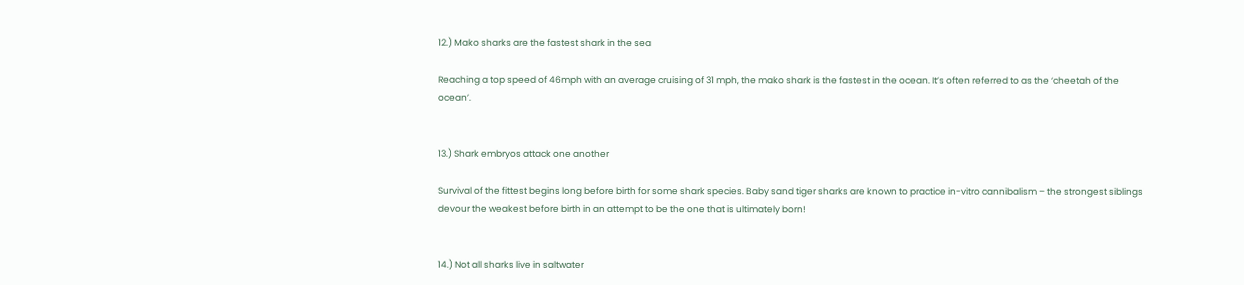12.) Mako sharks are the fastest shark in the sea

Reaching a top speed of 46mph with an average cruising of 31 mph, the mako shark is the fastest in the ocean. It’s often referred to as the ‘cheetah of the ocean’.


13.) Shark embryos attack one another

Survival of the fittest begins long before birth for some shark species. Baby sand tiger sharks are known to practice in-vitro cannibalism – the strongest siblings devour the weakest before birth in an attempt to be the one that is ultimately born!


14.) Not all sharks live in saltwater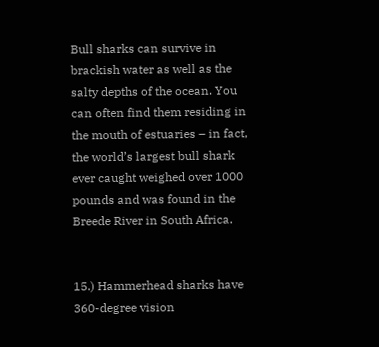Bull sharks can survive in brackish water as well as the salty depths of the ocean. You can often find them residing in the mouth of estuaries – in fact, the world’s largest bull shark ever caught weighed over 1000 pounds and was found in the Breede River in South Africa.


15.) Hammerhead sharks have 360-degree vision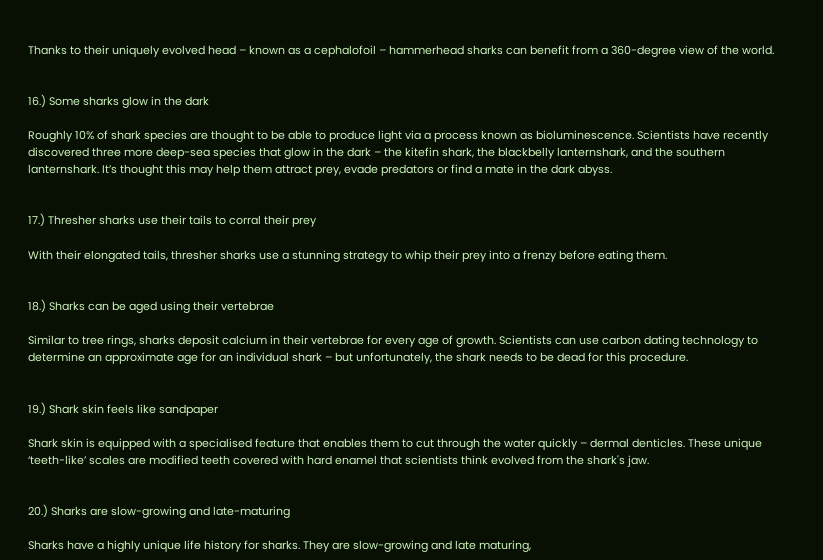Thanks to their uniquely evolved head – known as a cephalofoil – hammerhead sharks can benefit from a 360-degree view of the world.


16.) Some sharks glow in the dark

Roughly 10% of shark species are thought to be able to produce light via a process known as bioluminescence. Scientists have recently discovered three more deep-sea species that glow in the dark – the kitefin shark, the blackbelly lanternshark, and the southern lanternshark. It’s thought this may help them attract prey, evade predators or find a mate in the dark abyss.


17.) Thresher sharks use their tails to corral their prey

With their elongated tails, thresher sharks use a stunning strategy to whip their prey into a frenzy before eating them.


18.) Sharks can be aged using their vertebrae

Similar to tree rings, sharks deposit calcium in their vertebrae for every age of growth. Scientists can use carbon dating technology to determine an approximate age for an individual shark – but unfortunately, the shark needs to be dead for this procedure.


19.) Shark skin feels like sandpaper

Shark skin is equipped with a specialised feature that enables them to cut through the water quickly – dermal denticles. These unique ‘teeth-like’ scales are modified teeth covered with hard enamel that scientists think evolved from the shark's jaw.


20.) Sharks are slow-growing and late-maturing

Sharks have a highly unique life history for sharks. They are slow-growing and late maturing,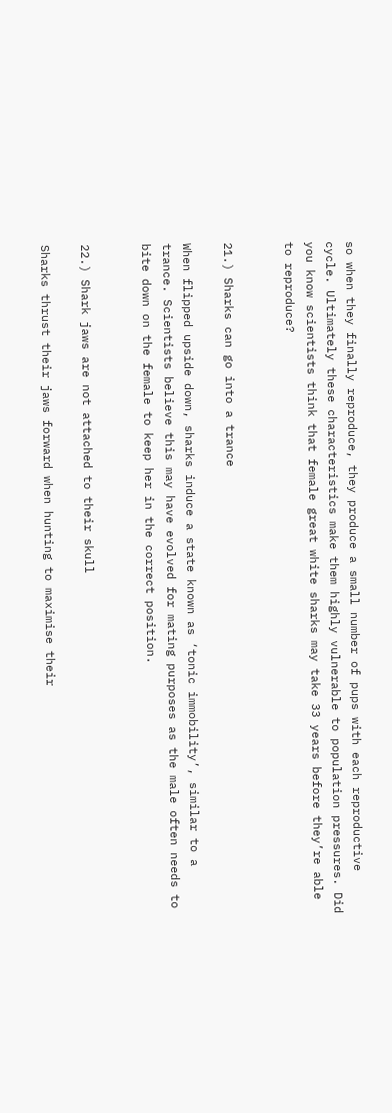so when they finally reproduce, they produce a small number of pups with each reproductive cycle. Ultimately these characteristics make them highly vulnerable to population pressures. Did you know scientists think that female great white sharks may take 33 years before they’re able to reproduce?


21.) Sharks can go into a trance

When flipped upside down, sharks induce a state known as ‘tonic immobility’, similar to a trance. Scientists believe this may have evolved for mating purposes as the male often needs to bite down on the female to keep her in the correct position.


22.) Shark jaws are not attached to their skull

Sharks thrust their jaws forward when hunting to maximise their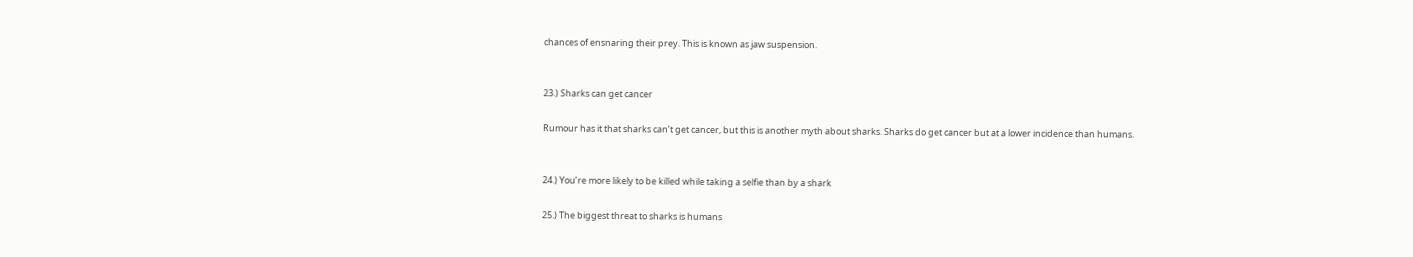chances of ensnaring their prey. This is known as jaw suspension.


23.) Sharks can get cancer

Rumour has it that sharks can’t get cancer, but this is another myth about sharks. Sharks do get cancer but at a lower incidence than humans.


24.) You’re more likely to be killed while taking a selfie than by a shark

25.) The biggest threat to sharks is humans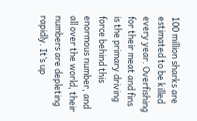100 million sharks are estimated to be killed every year. Overfishing for their meat and fins is the primary driving force behind this enormous number, and all over the world, their numbers are depleting rapidly. It’s up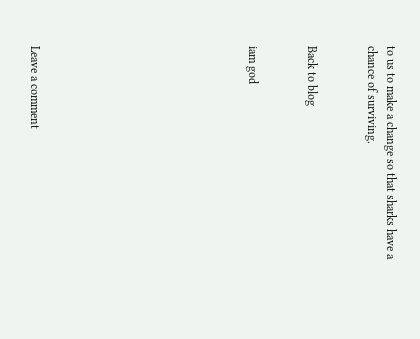to us to make a change so that sharks have a chance of surviving.


Back to blog


iam god










Leave a comment